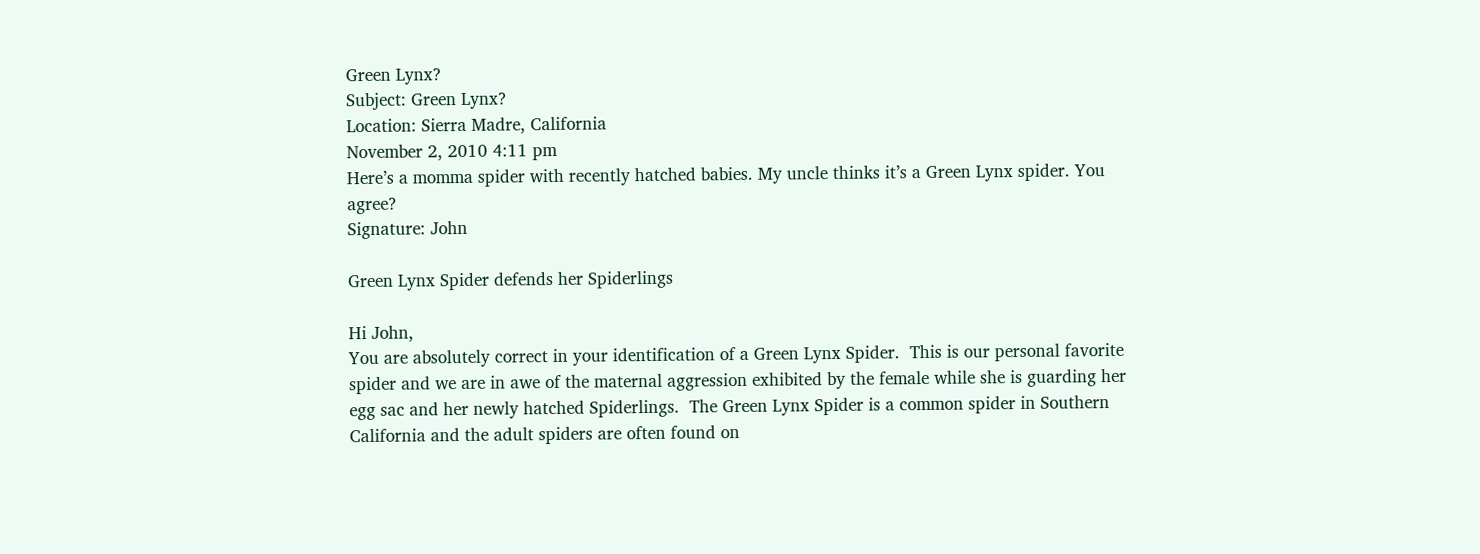Green Lynx?
Subject: Green Lynx?
Location: Sierra Madre, California
November 2, 2010 4:11 pm
Here’s a momma spider with recently hatched babies. My uncle thinks it’s a Green Lynx spider. You agree?
Signature: John

Green Lynx Spider defends her Spiderlings

Hi John,
You are absolutely correct in your identification of a Green Lynx Spider.  This is our personal favorite spider and we are in awe of the maternal aggression exhibited by the female while she is guarding her egg sac and her newly hatched Spiderlings.  The Green Lynx Spider is a common spider in Southern California and the adult spiders are often found on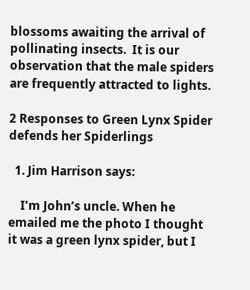blossoms awaiting the arrival of pollinating insects.  It is our observation that the male spiders are frequently attracted to lights.

2 Responses to Green Lynx Spider defends her Spiderlings

  1. Jim Harrison says:

    I’m John’s uncle. When he emailed me the photo I thought it was a green lynx spider, but I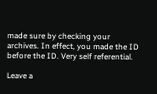made sure by checking your archives. In effect, you made the ID before the ID. Very self referential.

Leave a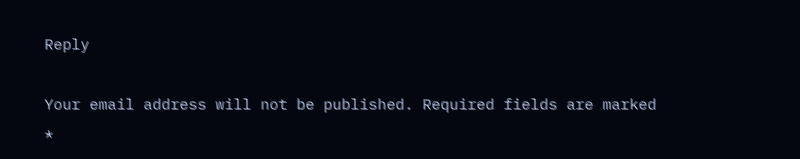Reply

Your email address will not be published. Required fields are marked *